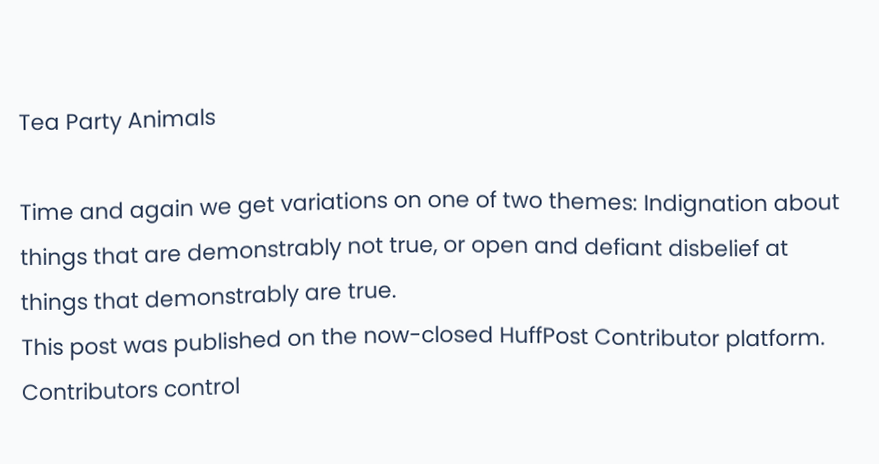Tea Party Animals

Time and again we get variations on one of two themes: Indignation about things that are demonstrably not true, or open and defiant disbelief at things that demonstrably are true.
This post was published on the now-closed HuffPost Contributor platform. Contributors control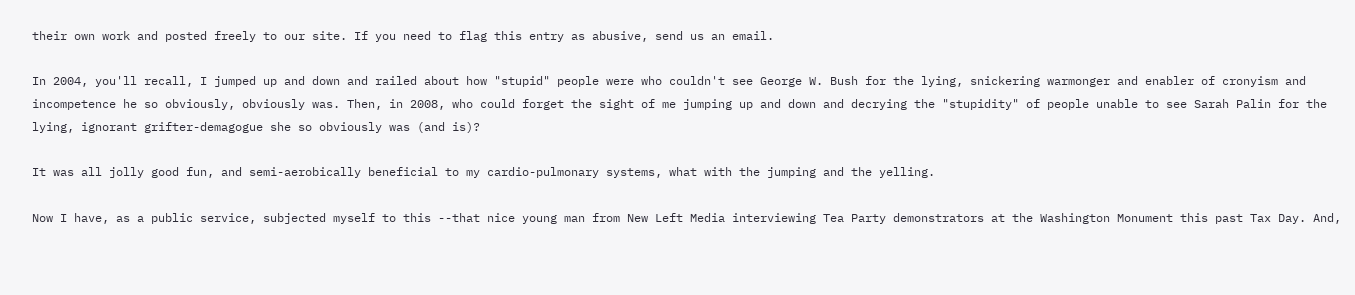their own work and posted freely to our site. If you need to flag this entry as abusive, send us an email.

In 2004, you'll recall, I jumped up and down and railed about how "stupid" people were who couldn't see George W. Bush for the lying, snickering warmonger and enabler of cronyism and incompetence he so obviously, obviously was. Then, in 2008, who could forget the sight of me jumping up and down and decrying the "stupidity" of people unable to see Sarah Palin for the lying, ignorant grifter-demagogue she so obviously was (and is)?

It was all jolly good fun, and semi-aerobically beneficial to my cardio-pulmonary systems, what with the jumping and the yelling.

Now I have, as a public service, subjected myself to this --that nice young man from New Left Media interviewing Tea Party demonstrators at the Washington Monument this past Tax Day. And,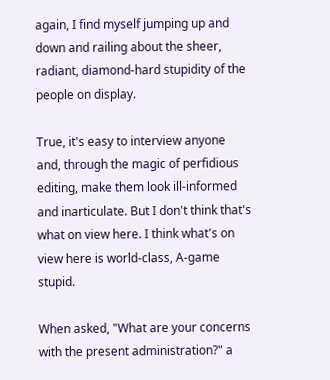again, I find myself jumping up and down and railing about the sheer, radiant, diamond-hard stupidity of the people on display.

True, it's easy to interview anyone and, through the magic of perfidious editing, make them look ill-informed and inarticulate. But I don't think that's what on view here. I think what's on view here is world-class, A-game stupid.

When asked, "What are your concerns with the present administration?" a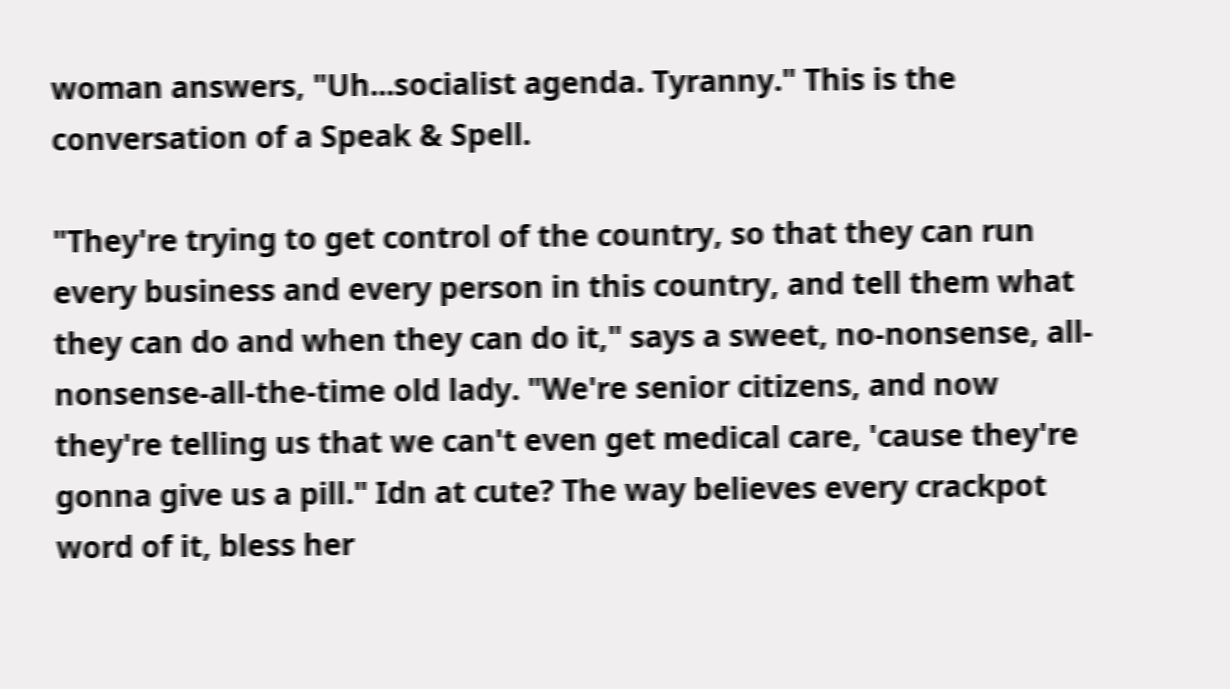woman answers, "Uh...socialist agenda. Tyranny." This is the conversation of a Speak & Spell.

"They're trying to get control of the country, so that they can run every business and every person in this country, and tell them what they can do and when they can do it," says a sweet, no-nonsense, all-nonsense-all-the-time old lady. "We're senior citizens, and now they're telling us that we can't even get medical care, 'cause they're gonna give us a pill." Idn at cute? The way believes every crackpot word of it, bless her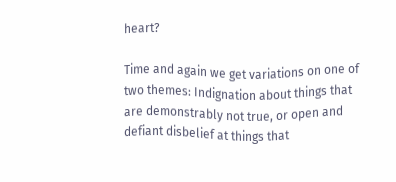heart?

Time and again we get variations on one of two themes: Indignation about things that are demonstrably not true, or open and defiant disbelief at things that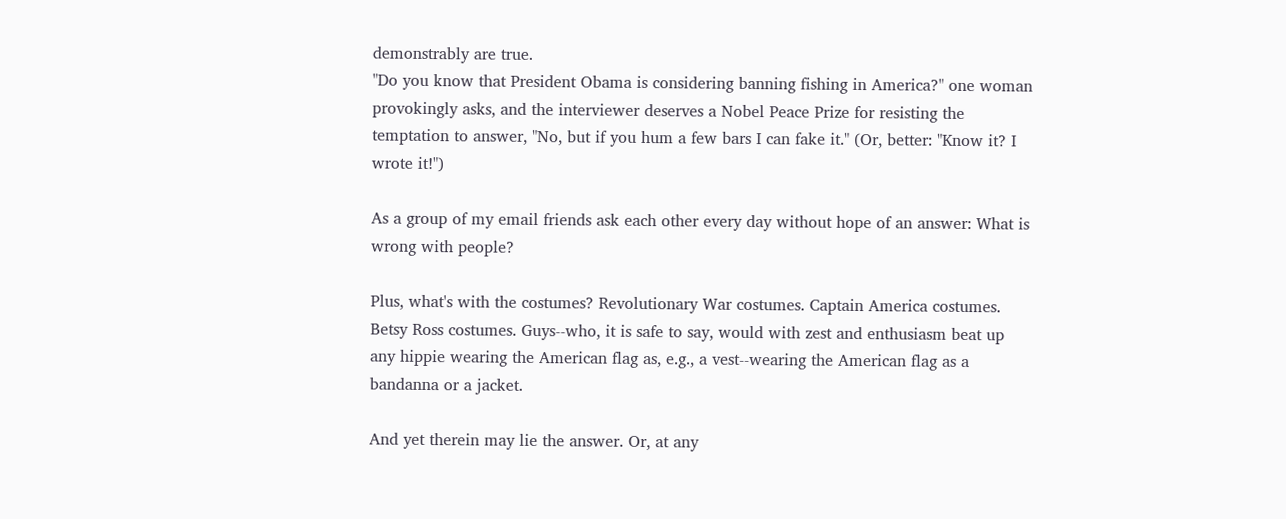demonstrably are true.
"Do you know that President Obama is considering banning fishing in America?" one woman provokingly asks, and the interviewer deserves a Nobel Peace Prize for resisting the temptation to answer, "No, but if you hum a few bars I can fake it." (Or, better: "Know it? I wrote it!")

As a group of my email friends ask each other every day without hope of an answer: What is wrong with people?

Plus, what's with the costumes? Revolutionary War costumes. Captain America costumes. Betsy Ross costumes. Guys--who, it is safe to say, would with zest and enthusiasm beat up any hippie wearing the American flag as, e.g., a vest--wearing the American flag as a bandanna or a jacket.

And yet therein may lie the answer. Or, at any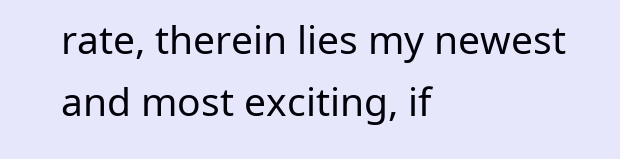rate, therein lies my newest and most exciting, if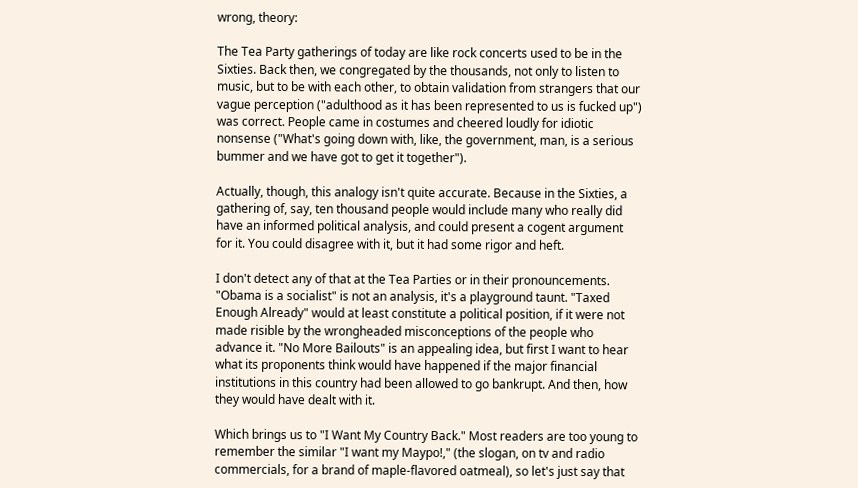wrong, theory:

The Tea Party gatherings of today are like rock concerts used to be in the Sixties. Back then, we congregated by the thousands, not only to listen to music, but to be with each other, to obtain validation from strangers that our vague perception ("adulthood as it has been represented to us is fucked up") was correct. People came in costumes and cheered loudly for idiotic nonsense ("What's going down with, like, the government, man, is a serious bummer and we have got to get it together").

Actually, though, this analogy isn't quite accurate. Because in the Sixties, a gathering of, say, ten thousand people would include many who really did have an informed political analysis, and could present a cogent argument for it. You could disagree with it, but it had some rigor and heft.

I don't detect any of that at the Tea Parties or in their pronouncements. "Obama is a socialist" is not an analysis, it's a playground taunt. "Taxed Enough Already" would at least constitute a political position, if it were not made risible by the wrongheaded misconceptions of the people who advance it. "No More Bailouts" is an appealing idea, but first I want to hear what its proponents think would have happened if the major financial institutions in this country had been allowed to go bankrupt. And then, how they would have dealt with it.

Which brings us to "I Want My Country Back." Most readers are too young to remember the similar "I want my Maypo!," (the slogan, on tv and radio commercials, for a brand of maple-flavored oatmeal), so let's just say that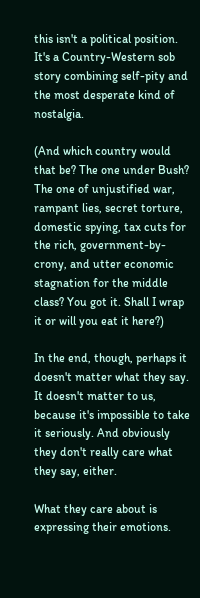this isn't a political position. It's a Country-Western sob story combining self-pity and the most desperate kind of nostalgia.

(And which country would that be? The one under Bush? The one of unjustified war, rampant lies, secret torture, domestic spying, tax cuts for the rich, government-by-crony, and utter economic stagnation for the middle class? You got it. Shall I wrap it or will you eat it here?)

In the end, though, perhaps it doesn't matter what they say. It doesn't matter to us, because it's impossible to take it seriously. And obviously they don't really care what they say, either.

What they care about is expressing their emotions.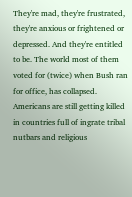They're mad, they're frustrated, they're anxious or frightened or depressed. And they're entitled to be. The world most of them voted for (twice) when Bush ran for office, has collapsed. Americans are still getting killed in countries full of ingrate tribal nutbars and religious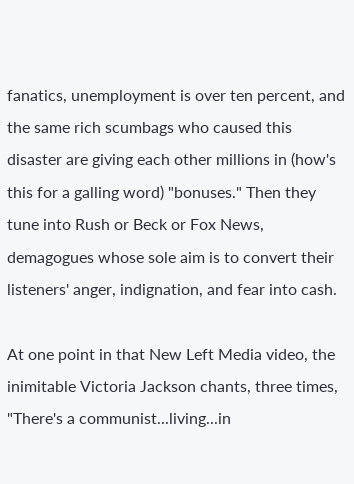fanatics, unemployment is over ten percent, and the same rich scumbags who caused this disaster are giving each other millions in (how's this for a galling word) "bonuses." Then they tune into Rush or Beck or Fox News, demagogues whose sole aim is to convert their listeners' anger, indignation, and fear into cash.

At one point in that New Left Media video, the inimitable Victoria Jackson chants, three times, "There's a communist...living...in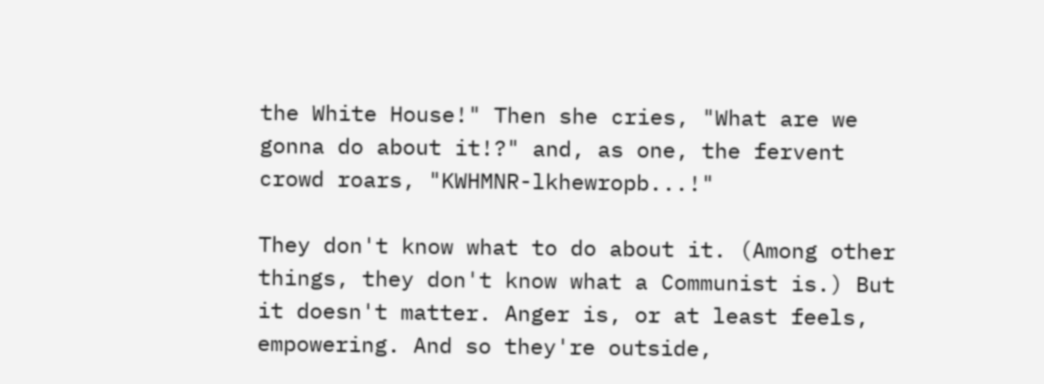the White House!" Then she cries, "What are we gonna do about it!?" and, as one, the fervent crowd roars, "KWHMNR-lkhewropb...!"

They don't know what to do about it. (Among other things, they don't know what a Communist is.) But it doesn't matter. Anger is, or at least feels, empowering. And so they're outside,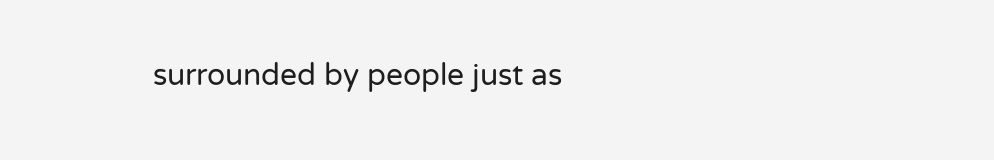surrounded by people just as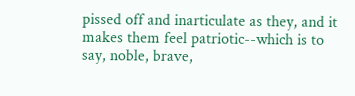pissed off and inarticulate as they, and it makes them feel patriotic--which is to say, noble, brave,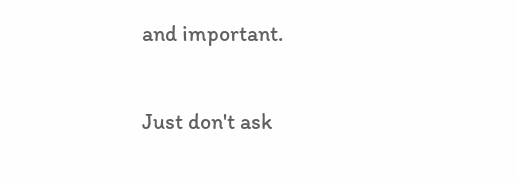and important.

Just don't ask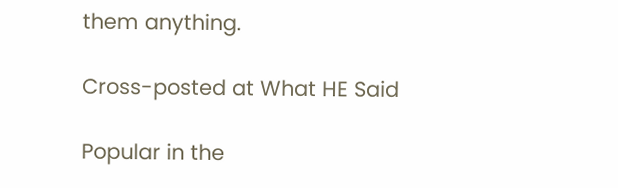them anything.

Cross-posted at What HE Said

Popular in the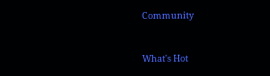Community


What's Hot